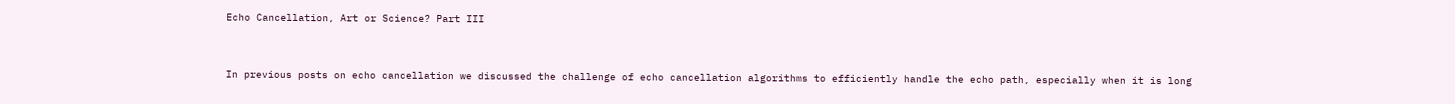Echo Cancellation, Art or Science? Part III


In previous posts on echo cancellation we discussed the challenge of echo cancellation algorithms to efficiently handle the echo path, especially when it is long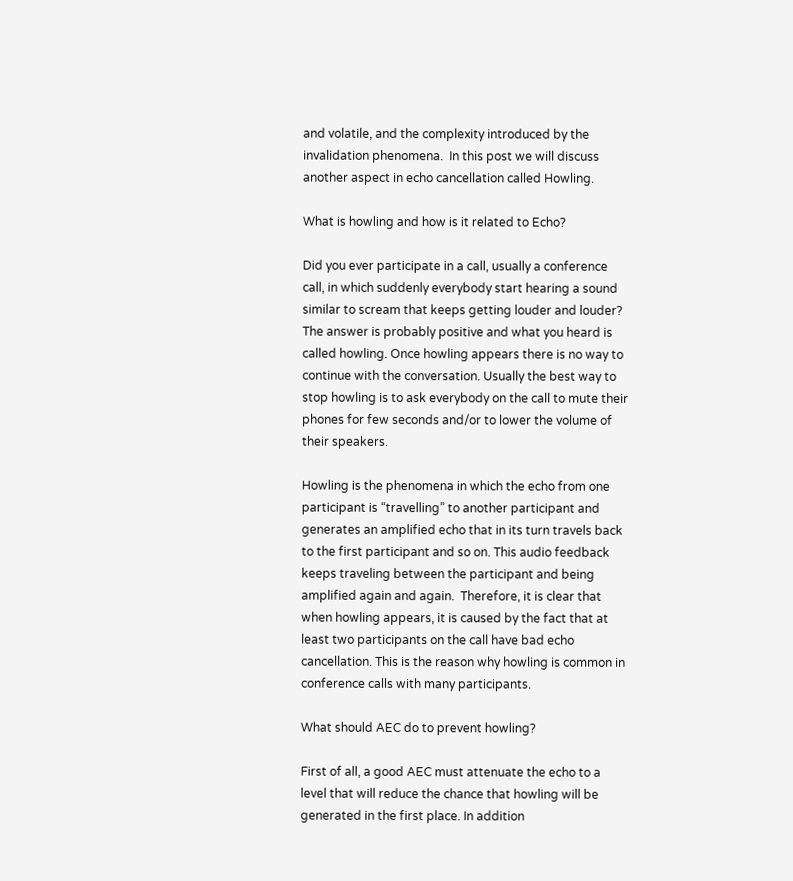and volatile, and the complexity introduced by the invalidation phenomena.  In this post we will discuss another aspect in echo cancellation called Howling.

What is howling and how is it related to Echo?

Did you ever participate in a call, usually a conference call, in which suddenly everybody start hearing a sound similar to scream that keeps getting louder and louder? The answer is probably positive and what you heard is called howling. Once howling appears there is no way to continue with the conversation. Usually the best way to stop howling is to ask everybody on the call to mute their phones for few seconds and/or to lower the volume of their speakers.

Howling is the phenomena in which the echo from one participant is “travelling” to another participant and generates an amplified echo that in its turn travels back to the first participant and so on. This audio feedback keeps traveling between the participant and being amplified again and again.  Therefore, it is clear that when howling appears, it is caused by the fact that at least two participants on the call have bad echo cancellation. This is the reason why howling is common in conference calls with many participants.

What should AEC do to prevent howling?

First of all, a good AEC must attenuate the echo to a level that will reduce the chance that howling will be generated in the first place. In addition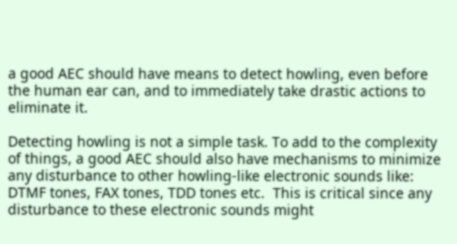a good AEC should have means to detect howling, even before the human ear can, and to immediately take drastic actions to eliminate it.

Detecting howling is not a simple task. To add to the complexity of things, a good AEC should also have mechanisms to minimize any disturbance to other howling-like electronic sounds like: DTMF tones, FAX tones, TDD tones etc.  This is critical since any disturbance to these electronic sounds might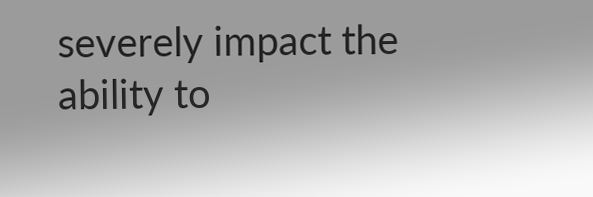severely impact the ability to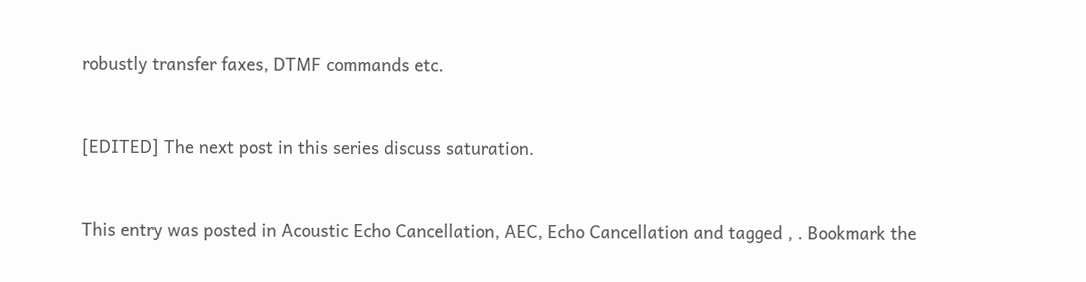robustly transfer faxes, DTMF commands etc.


[EDITED] The next post in this series discuss saturation.


This entry was posted in Acoustic Echo Cancellation, AEC, Echo Cancellation and tagged , . Bookmark the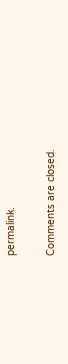permalink.

Comments are closed.